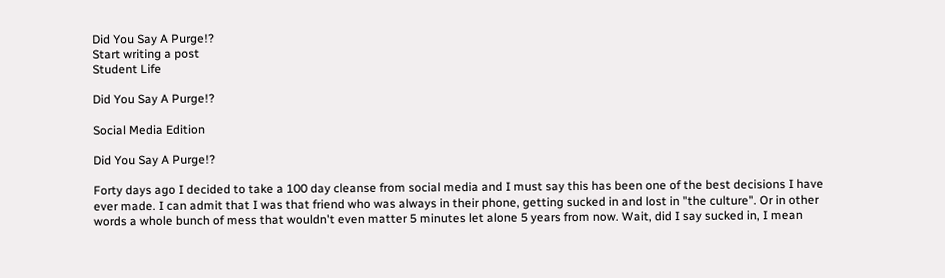Did You Say A Purge!?
Start writing a post
Student Life

Did You Say A Purge!?

Social Media Edition

Did You Say A Purge!?

Forty days ago I decided to take a 100 day cleanse from social media and I must say this has been one of the best decisions I have ever made. I can admit that I was that friend who was always in their phone, getting sucked in and lost in "the culture". Or in other words a whole bunch of mess that wouldn't even matter 5 minutes let alone 5 years from now. Wait, did I say sucked in, I mean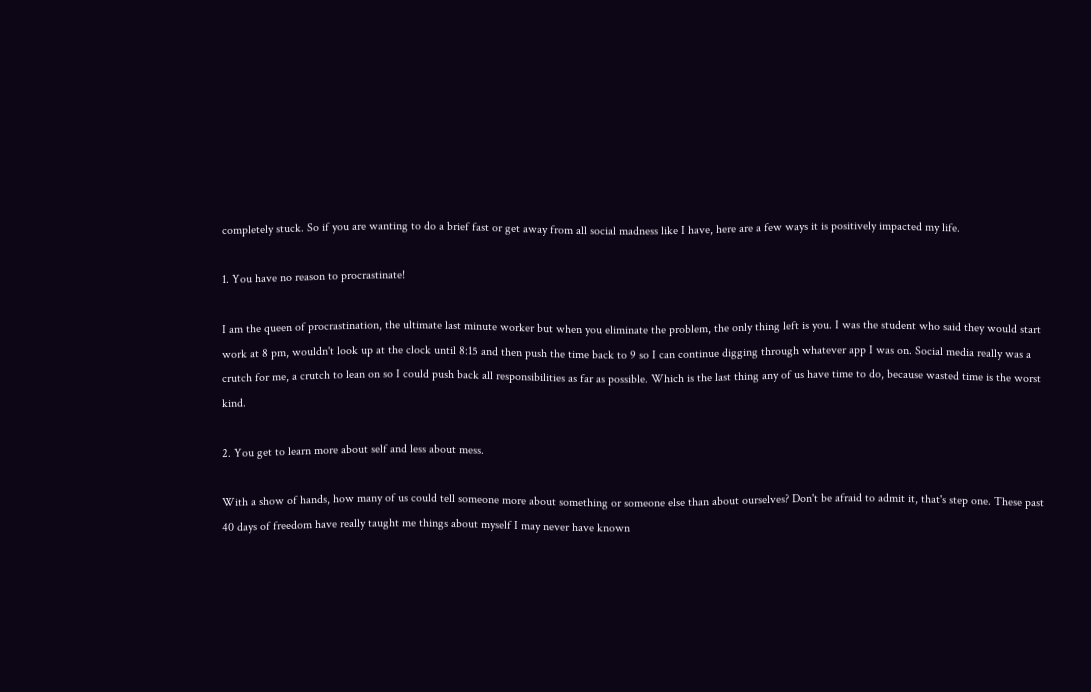completely stuck. So if you are wanting to do a brief fast or get away from all social madness like I have, here are a few ways it is positively impacted my life.

1. You have no reason to procrastinate!

I am the queen of procrastination, the ultimate last minute worker but when you eliminate the problem, the only thing left is you. I was the student who said they would start work at 8 pm, wouldn't look up at the clock until 8:15 and then push the time back to 9 so I can continue digging through whatever app I was on. Social media really was a crutch for me, a crutch to lean on so I could push back all responsibilities as far as possible. Which is the last thing any of us have time to do, because wasted time is the worst kind.

2. You get to learn more about self and less about mess.

With a show of hands, how many of us could tell someone more about something or someone else than about ourselves? Don't be afraid to admit it, that's step one. These past 40 days of freedom have really taught me things about myself I may never have known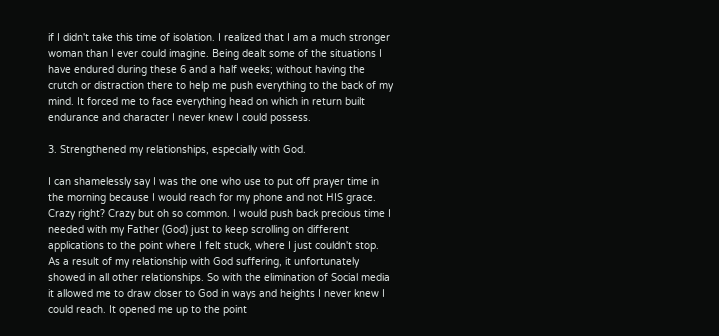if I didn't take this time of isolation. I realized that I am a much stronger woman than I ever could imagine. Being dealt some of the situations I have endured during these 6 and a half weeks; without having the crutch or distraction there to help me push everything to the back of my mind. It forced me to face everything head on which in return built endurance and character I never knew I could possess.

3. Strengthened my relationships, especially with God.

I can shamelessly say I was the one who use to put off prayer time in the morning because I would reach for my phone and not HIS grace. Crazy right? Crazy but oh so common. I would push back precious time I needed with my Father (God) just to keep scrolling on different applications to the point where I felt stuck, where I just couldn't stop. As a result of my relationship with God suffering, it unfortunately showed in all other relationships. So with the elimination of Social media it allowed me to draw closer to God in ways and heights I never knew I could reach. It opened me up to the point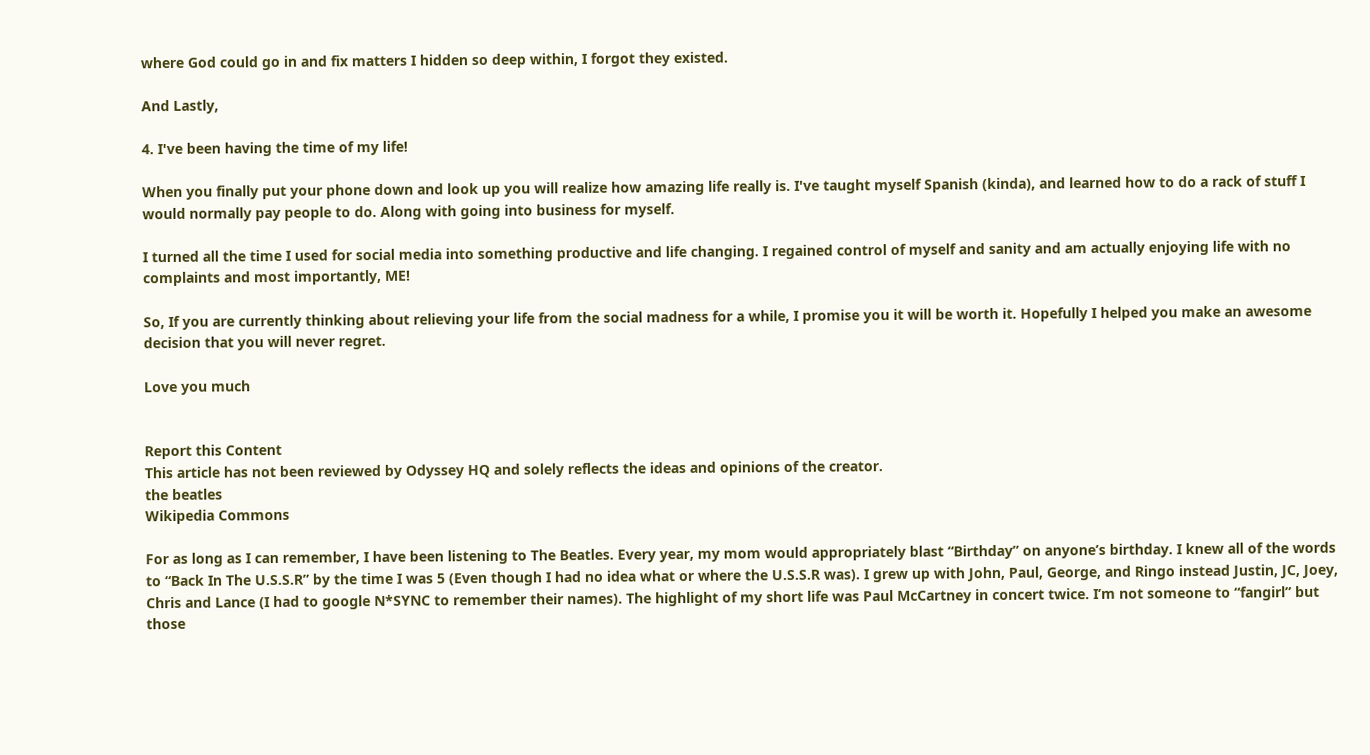where God could go in and fix matters I hidden so deep within, I forgot they existed.

And Lastly,

4. I've been having the time of my life!

When you finally put your phone down and look up you will realize how amazing life really is. I've taught myself Spanish (kinda), and learned how to do a rack of stuff I would normally pay people to do. Along with going into business for myself.

I turned all the time I used for social media into something productive and life changing. I regained control of myself and sanity and am actually enjoying life with no complaints and most importantly, ME!

So, If you are currently thinking about relieving your life from the social madness for a while, I promise you it will be worth it. Hopefully I helped you make an awesome decision that you will never regret.

Love you much


Report this Content
This article has not been reviewed by Odyssey HQ and solely reflects the ideas and opinions of the creator.
the beatles
Wikipedia Commons

For as long as I can remember, I have been listening to The Beatles. Every year, my mom would appropriately blast “Birthday” on anyone’s birthday. I knew all of the words to “Back In The U.S.S.R” by the time I was 5 (Even though I had no idea what or where the U.S.S.R was). I grew up with John, Paul, George, and Ringo instead Justin, JC, Joey, Chris and Lance (I had to google N*SYNC to remember their names). The highlight of my short life was Paul McCartney in concert twice. I’m not someone to “fangirl” but those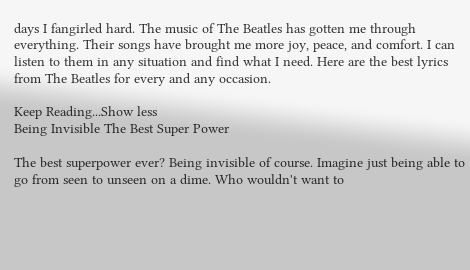days I fangirled hard. The music of The Beatles has gotten me through everything. Their songs have brought me more joy, peace, and comfort. I can listen to them in any situation and find what I need. Here are the best lyrics from The Beatles for every and any occasion.

Keep Reading...Show less
Being Invisible The Best Super Power

The best superpower ever? Being invisible of course. Imagine just being able to go from seen to unseen on a dime. Who wouldn't want to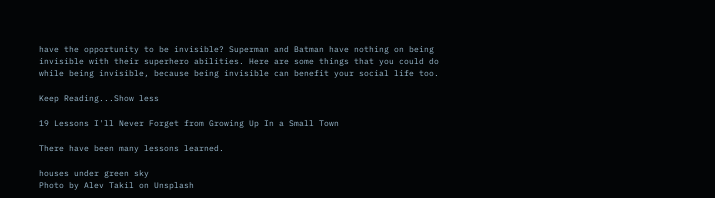have the opportunity to be invisible? Superman and Batman have nothing on being invisible with their superhero abilities. Here are some things that you could do while being invisible, because being invisible can benefit your social life too.

Keep Reading...Show less

19 Lessons I'll Never Forget from Growing Up In a Small Town

There have been many lessons learned.

houses under green sky
Photo by Alev Takil on Unsplash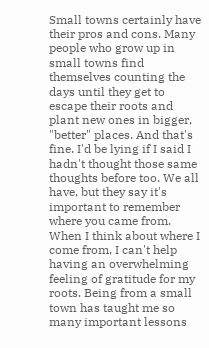Small towns certainly have their pros and cons. Many people who grow up in small towns find themselves counting the days until they get to escape their roots and plant new ones in bigger, "better" places. And that's fine. I'd be lying if I said I hadn't thought those same thoughts before too. We all have, but they say it's important to remember where you came from. When I think about where I come from, I can't help having an overwhelming feeling of gratitude for my roots. Being from a small town has taught me so many important lessons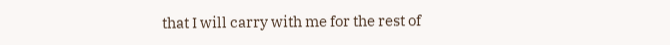that I will carry with me for the rest of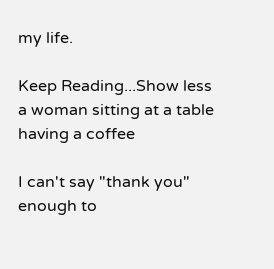my life.

Keep Reading...Show less
a woman sitting at a table having a coffee

I can't say "thank you" enough to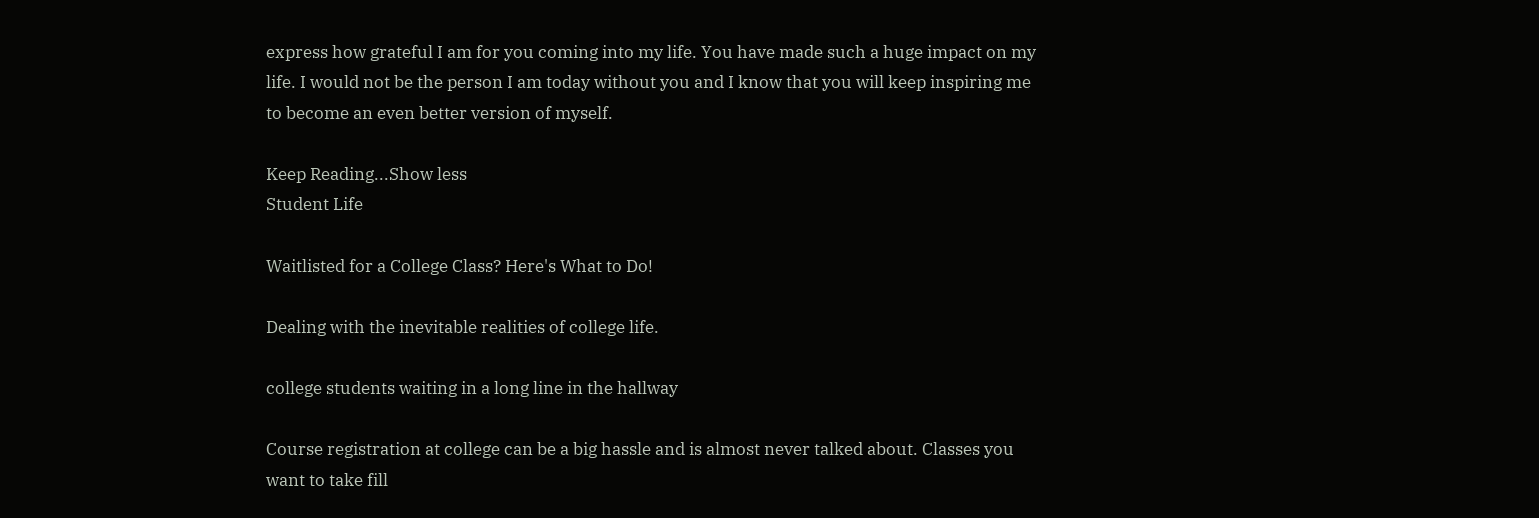express how grateful I am for you coming into my life. You have made such a huge impact on my life. I would not be the person I am today without you and I know that you will keep inspiring me to become an even better version of myself.

Keep Reading...Show less
Student Life

Waitlisted for a College Class? Here's What to Do!

Dealing with the inevitable realities of college life.

college students waiting in a long line in the hallway

Course registration at college can be a big hassle and is almost never talked about. Classes you want to take fill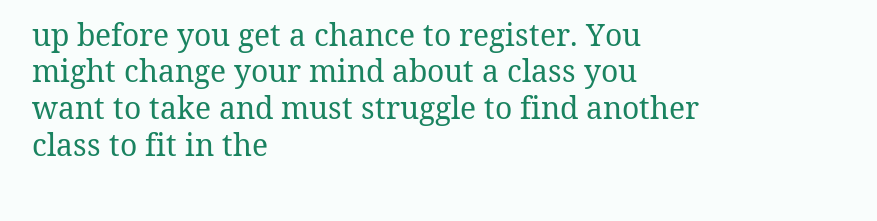up before you get a chance to register. You might change your mind about a class you want to take and must struggle to find another class to fit in the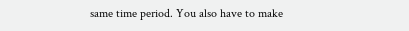same time period. You also have to make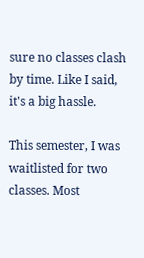sure no classes clash by time. Like I said, it's a big hassle.

This semester, I was waitlisted for two classes. Most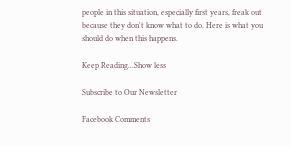people in this situation, especially first years, freak out because they don't know what to do. Here is what you should do when this happens.

Keep Reading...Show less

Subscribe to Our Newsletter

Facebook Comments